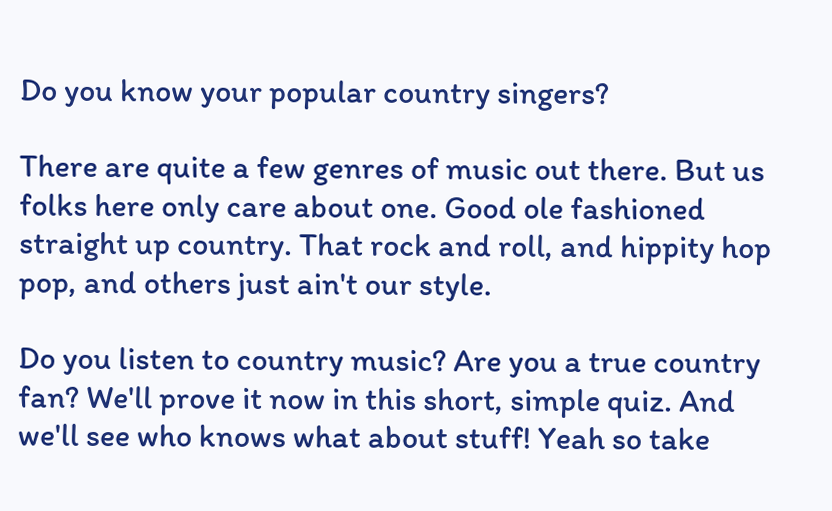Do you know your popular country singers?

There are quite a few genres of music out there. But us folks here only care about one. Good ole fashioned straight up country. That rock and roll, and hippity hop pop, and others just ain't our style.

Do you listen to country music? Are you a true country fan? We'll prove it now in this short, simple quiz. And we'll see who knows what about stuff! Yeah so take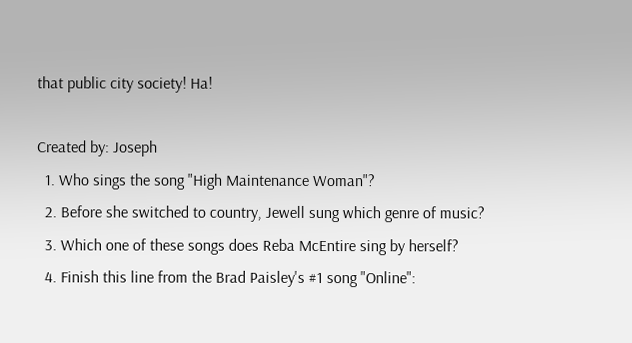that public city society! Ha!

Created by: Joseph
  1. Who sings the song "High Maintenance Woman"?
  2. Before she switched to country, Jewell sung which genre of music?
  3. Which one of these songs does Reba McEntire sing by herself?
  4. Finish this line from the Brad Paisley's #1 song "Online":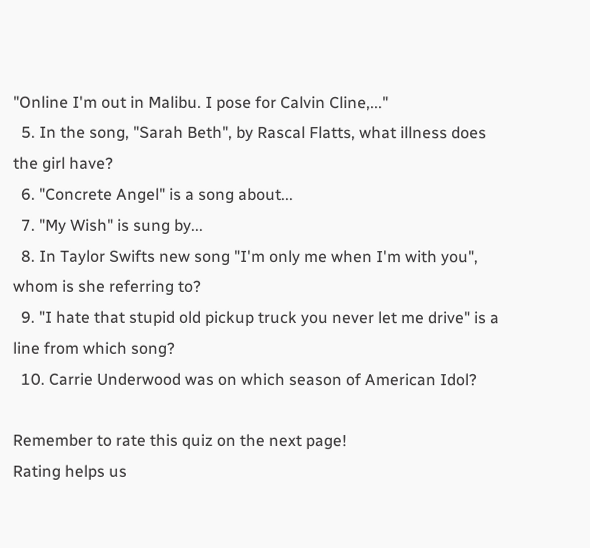"Online I'm out in Malibu. I pose for Calvin Cline,..."
  5. In the song, "Sarah Beth", by Rascal Flatts, what illness does the girl have?
  6. "Concrete Angel" is a song about...
  7. "My Wish" is sung by...
  8. In Taylor Swifts new song "I'm only me when I'm with you", whom is she referring to?
  9. "I hate that stupid old pickup truck you never let me drive" is a line from which song?
  10. Carrie Underwood was on which season of American Idol?

Remember to rate this quiz on the next page!
Rating helps us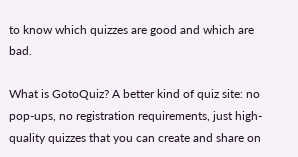to know which quizzes are good and which are bad.

What is GotoQuiz? A better kind of quiz site: no pop-ups, no registration requirements, just high-quality quizzes that you can create and share on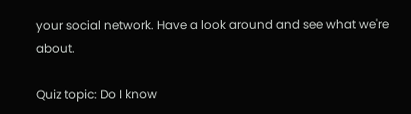your social network. Have a look around and see what we're about.

Quiz topic: Do I know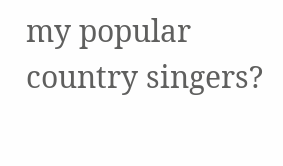my popular country singers?